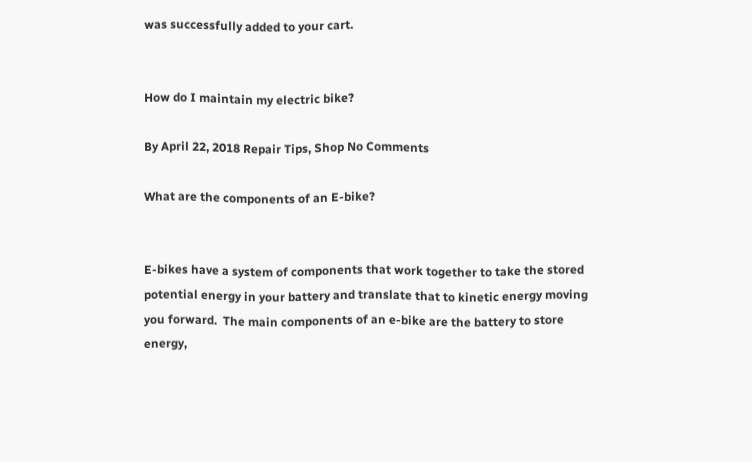was successfully added to your cart.


How do I maintain my electric bike?

By April 22, 2018 Repair Tips, Shop No Comments

What are the components of an E-bike?


E-bikes have a system of components that work together to take the stored potential energy in your battery and translate that to kinetic energy moving you forward.  The main components of an e-bike are the battery to store energy,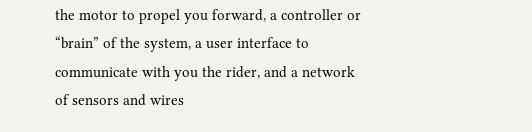the motor to propel you forward, a controller or “brain” of the system, a user interface to communicate with you the rider, and a network of sensors and wires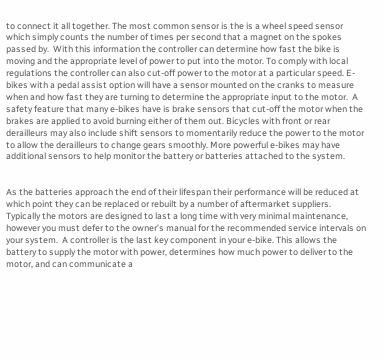to connect it all together. The most common sensor is the is a wheel speed sensor which simply counts the number of times per second that a magnet on the spokes passed by.  With this information the controller can determine how fast the bike is moving and the appropriate level of power to put into the motor. To comply with local regulations the controller can also cut-off power to the motor at a particular speed. E-bikes with a pedal assist option will have a sensor mounted on the cranks to measure when and how fast they are turning to determine the appropriate input to the motor.  A safety feature that many e-bikes have is brake sensors that cut-off the motor when the brakes are applied to avoid burning either of them out. Bicycles with front or rear derailleurs may also include shift sensors to momentarily reduce the power to the motor to allow the derailleurs to change gears smoothly. More powerful e-bikes may have additional sensors to help monitor the battery or batteries attached to the system.


As the batteries approach the end of their lifespan their performance will be reduced at which point they can be replaced or rebuilt by a number of aftermarket suppliers.  Typically the motors are designed to last a long time with very minimal maintenance, however you must defer to the owner’s manual for the recommended service intervals on your system.  A controller is the last key component in your e-bike. This allows the battery to supply the motor with power, determines how much power to deliver to the motor, and can communicate a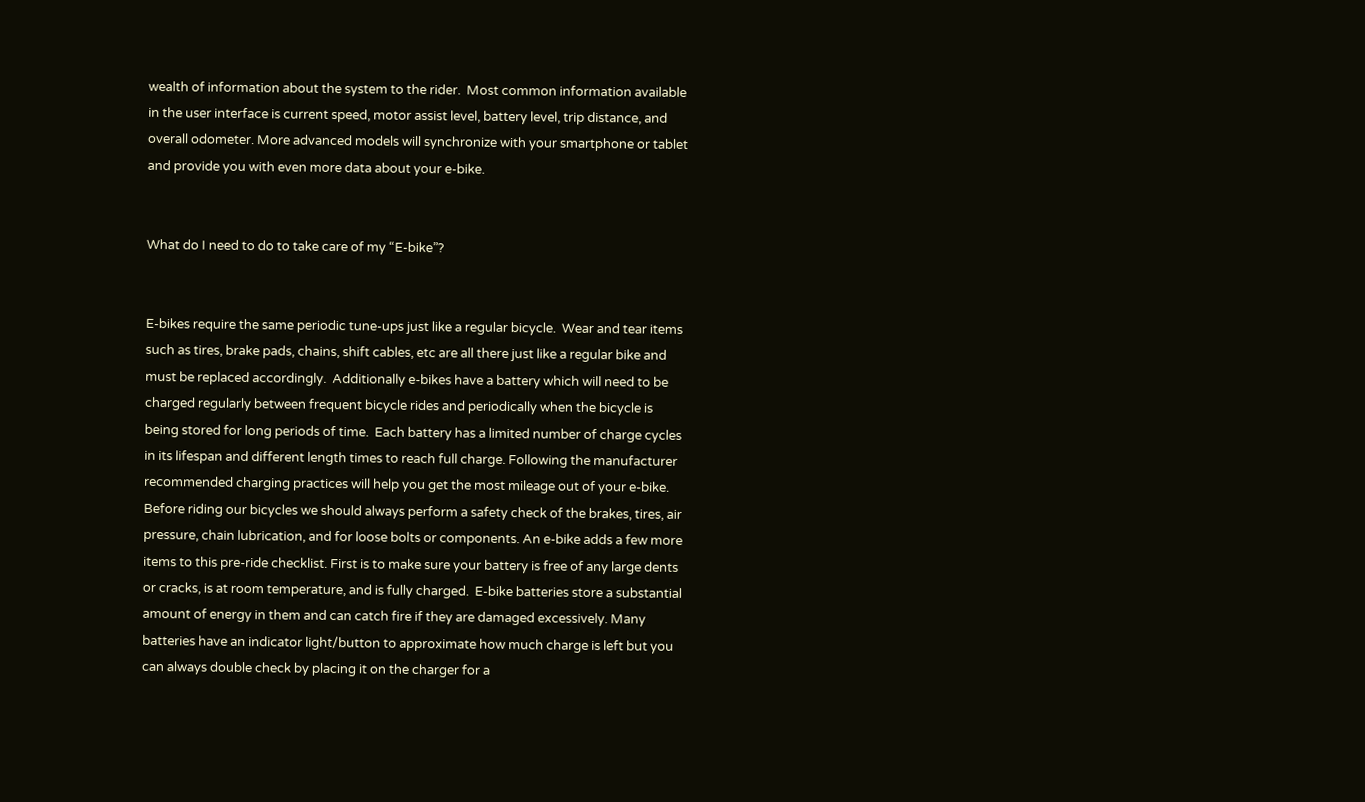wealth of information about the system to the rider.  Most common information available in the user interface is current speed, motor assist level, battery level, trip distance, and overall odometer. More advanced models will synchronize with your smartphone or tablet and provide you with even more data about your e-bike.


What do I need to do to take care of my “E-bike”?


E-bikes require the same periodic tune-ups just like a regular bicycle.  Wear and tear items such as tires, brake pads, chains, shift cables, etc are all there just like a regular bike and must be replaced accordingly.  Additionally e-bikes have a battery which will need to be charged regularly between frequent bicycle rides and periodically when the bicycle is being stored for long periods of time.  Each battery has a limited number of charge cycles in its lifespan and different length times to reach full charge. Following the manufacturer recommended charging practices will help you get the most mileage out of your e-bike.  Before riding our bicycles we should always perform a safety check of the brakes, tires, air pressure, chain lubrication, and for loose bolts or components. An e-bike adds a few more items to this pre-ride checklist. First is to make sure your battery is free of any large dents or cracks, is at room temperature, and is fully charged.  E-bike batteries store a substantial amount of energy in them and can catch fire if they are damaged excessively. Many batteries have an indicator light/button to approximate how much charge is left but you can always double check by placing it on the charger for a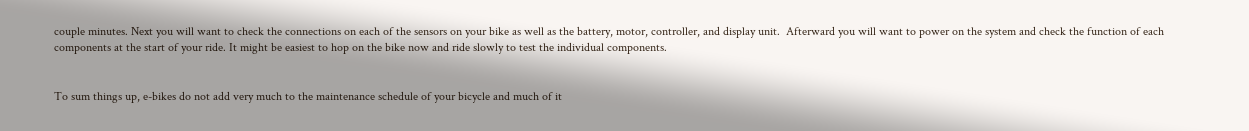couple minutes. Next you will want to check the connections on each of the sensors on your bike as well as the battery, motor, controller, and display unit.  Afterward you will want to power on the system and check the function of each components at the start of your ride. It might be easiest to hop on the bike now and ride slowly to test the individual components.


To sum things up, e-bikes do not add very much to the maintenance schedule of your bicycle and much of it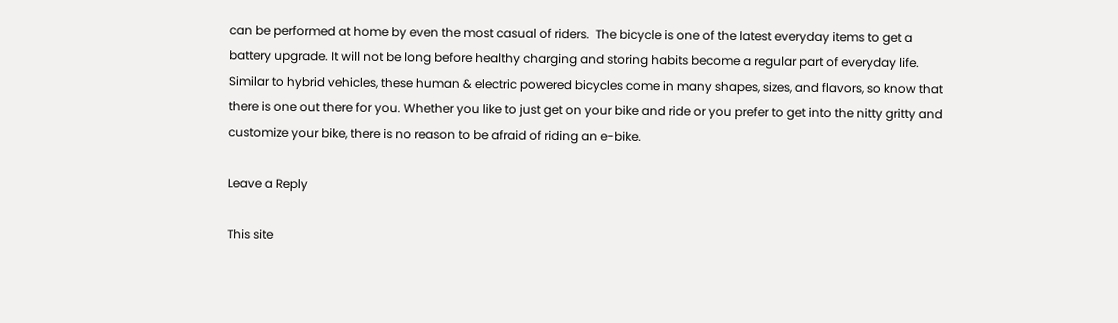can be performed at home by even the most casual of riders.  The bicycle is one of the latest everyday items to get a battery upgrade. It will not be long before healthy charging and storing habits become a regular part of everyday life.  Similar to hybrid vehicles, these human & electric powered bicycles come in many shapes, sizes, and flavors, so know that there is one out there for you. Whether you like to just get on your bike and ride or you prefer to get into the nitty gritty and customize your bike, there is no reason to be afraid of riding an e-bike.

Leave a Reply

This site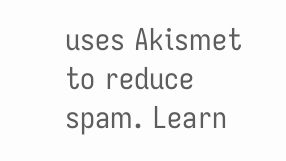uses Akismet to reduce spam. Learn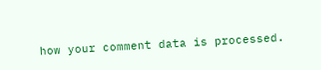how your comment data is processed.